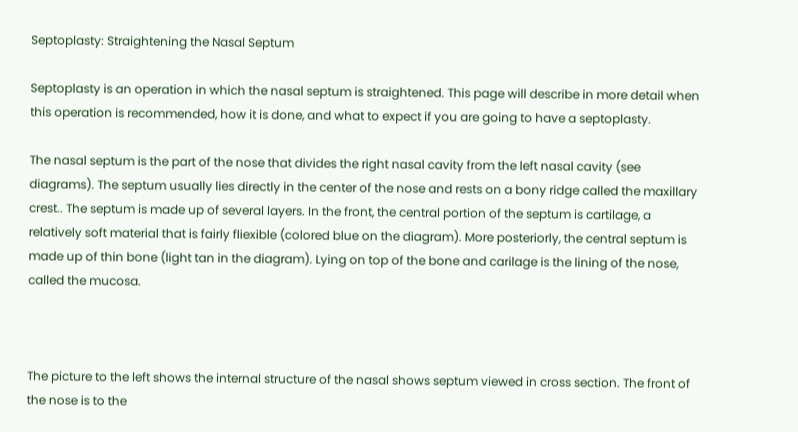Septoplasty: Straightening the Nasal Septum

Septoplasty is an operation in which the nasal septum is straightened. This page will describe in more detail when this operation is recommended, how it is done, and what to expect if you are going to have a septoplasty.

The nasal septum is the part of the nose that divides the right nasal cavity from the left nasal cavity (see diagrams). The septum usually lies directly in the center of the nose and rests on a bony ridge called the maxillary crest.. The septum is made up of several layers. In the front, the central portion of the septum is cartilage, a relatively soft material that is fairly fliexible (colored blue on the diagram). More posteriorly, the central septum is made up of thin bone (light tan in the diagram). Lying on top of the bone and carilage is the lining of the nose, called the mucosa.



The picture to the left shows the internal structure of the nasal shows septum viewed in cross section. The front of the nose is to the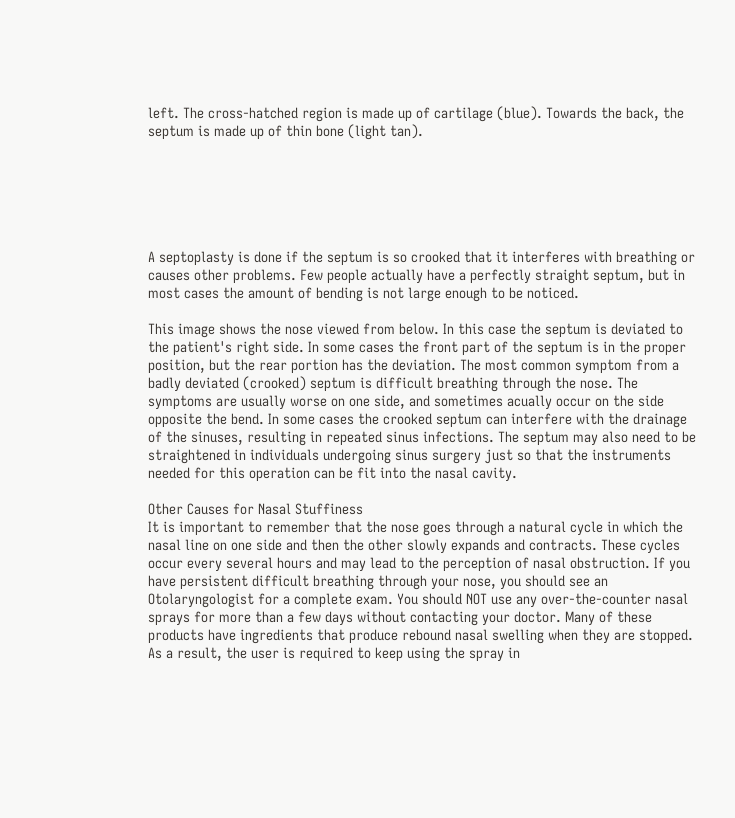left. The cross-hatched region is made up of cartilage (blue). Towards the back, the septum is made up of thin bone (light tan).






A septoplasty is done if the septum is so crooked that it interferes with breathing or causes other problems. Few people actually have a perfectly straight septum, but in most cases the amount of bending is not large enough to be noticed.

This image shows the nose viewed from below. In this case the septum is deviated to the patient's right side. In some cases the front part of the septum is in the proper position, but the rear portion has the deviation. The most common symptom from a badly deviated (crooked) septum is difficult breathing through the nose. The symptoms are usually worse on one side, and sometimes acually occur on the side opposite the bend. In some cases the crooked septum can interfere with the drainage of the sinuses, resulting in repeated sinus infections. The septum may also need to be straightened in individuals undergoing sinus surgery just so that the instruments needed for this operation can be fit into the nasal cavity.

Other Causes for Nasal Stuffiness
It is important to remember that the nose goes through a natural cycle in which the nasal line on one side and then the other slowly expands and contracts. These cycles occur every several hours and may lead to the perception of nasal obstruction. If you have persistent difficult breathing through your nose, you should see an Otolaryngologist for a complete exam. You should NOT use any over-the-counter nasal sprays for more than a few days without contacting your doctor. Many of these products have ingredients that produce rebound nasal swelling when they are stopped. As a result, the user is required to keep using the spray in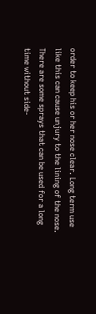order to keep his or her nose clear. Long term use like this can cause unjury to the lining of the nose. There are some sprays that can be used for a long time without side-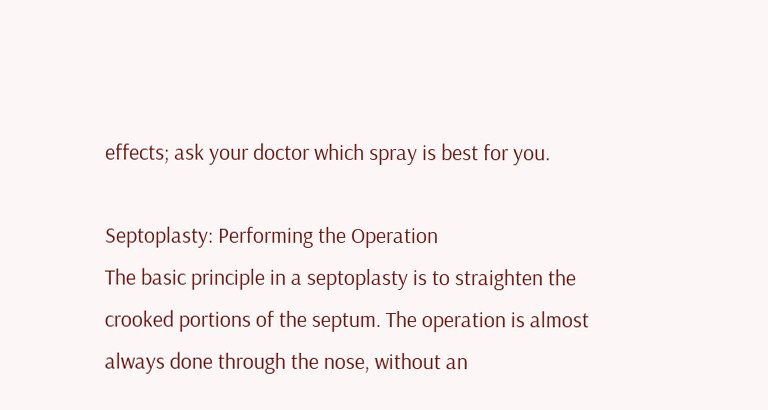effects; ask your doctor which spray is best for you.

Septoplasty: Performing the Operation
The basic principle in a septoplasty is to straighten the crooked portions of the septum. The operation is almost always done through the nose, without an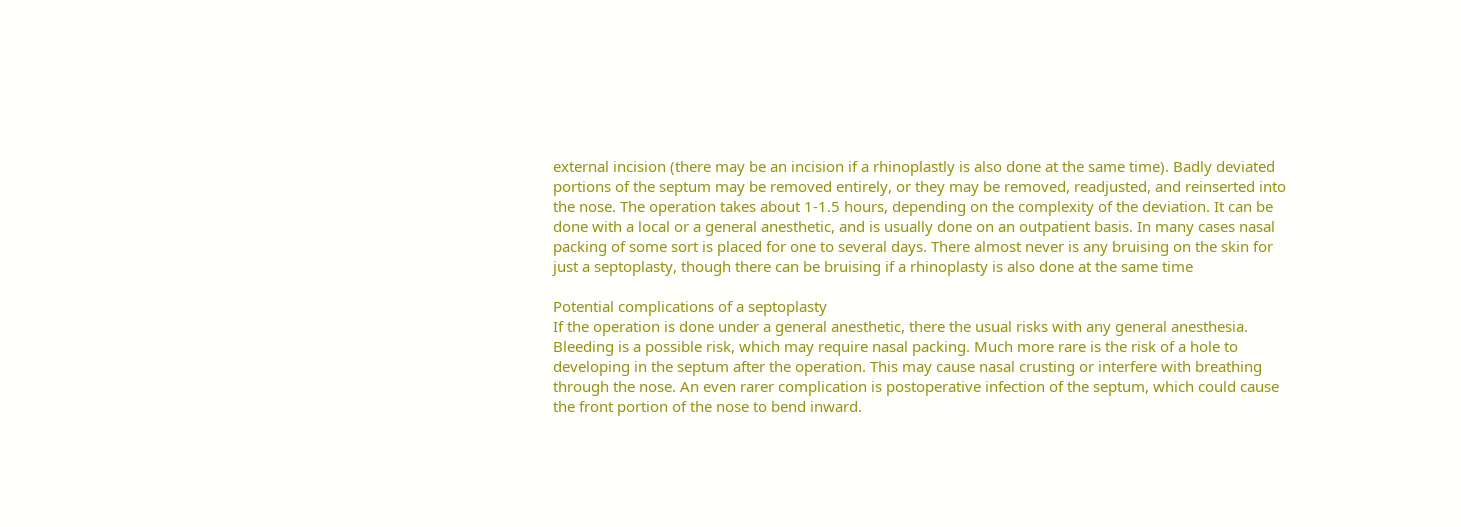external incision (there may be an incision if a rhinoplastly is also done at the same time). Badly deviated portions of the septum may be removed entirely, or they may be removed, readjusted, and reinserted into the nose. The operation takes about 1-1.5 hours, depending on the complexity of the deviation. It can be done with a local or a general anesthetic, and is usually done on an outpatient basis. In many cases nasal packing of some sort is placed for one to several days. There almost never is any bruising on the skin for just a septoplasty, though there can be bruising if a rhinoplasty is also done at the same time

Potential complications of a septoplasty
If the operation is done under a general anesthetic, there the usual risks with any general anesthesia. Bleeding is a possible risk, which may require nasal packing. Much more rare is the risk of a hole to developing in the septum after the operation. This may cause nasal crusting or interfere with breathing through the nose. An even rarer complication is postoperative infection of the septum, which could cause the front portion of the nose to bend inward.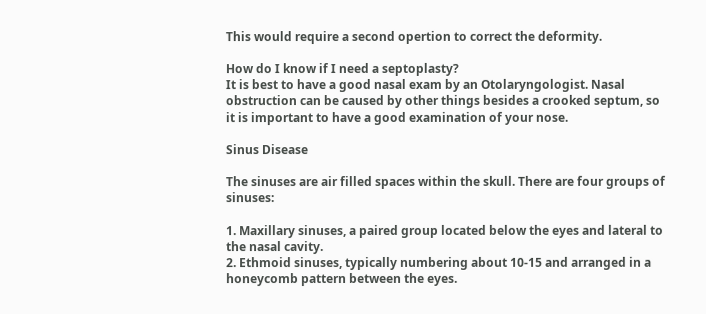This would require a second opertion to correct the deformity.

How do I know if I need a septoplasty?
It is best to have a good nasal exam by an Otolaryngologist. Nasal obstruction can be caused by other things besides a crooked septum, so it is important to have a good examination of your nose.

Sinus Disease

The sinuses are air filled spaces within the skull. There are four groups of sinuses:

1. Maxillary sinuses, a paired group located below the eyes and lateral to the nasal cavity.
2. Ethmoid sinuses, typically numbering about 10-15 and arranged in a honeycomb pattern between the eyes.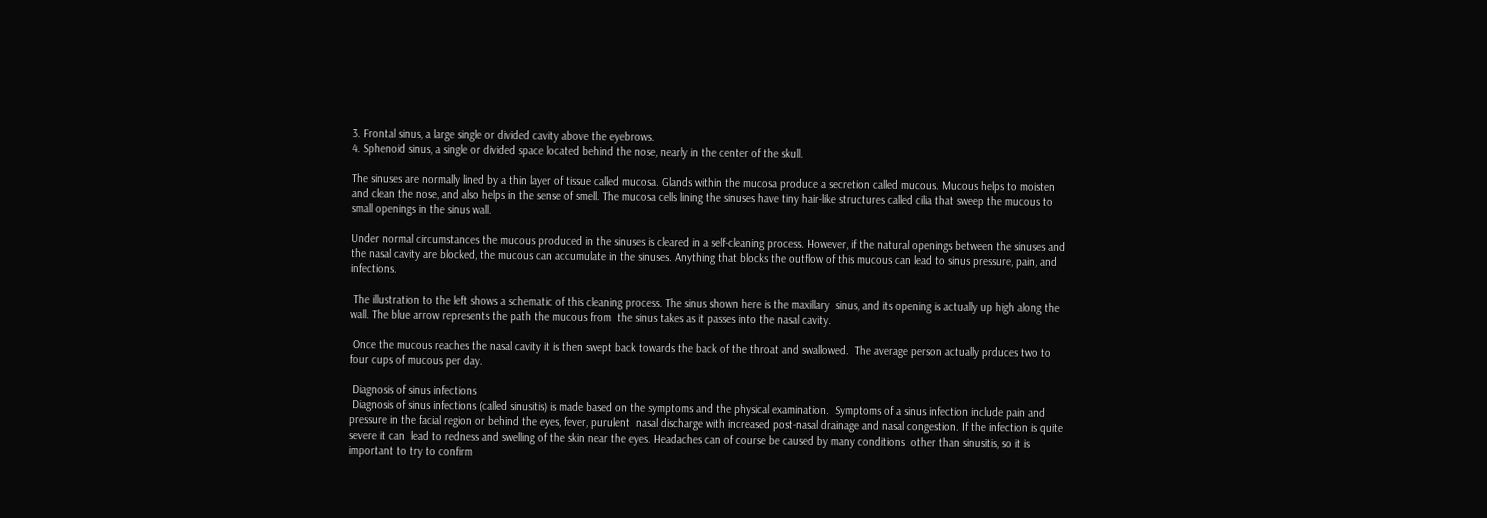3. Frontal sinus, a large single or divided cavity above the eyebrows.
4. Sphenoid sinus, a single or divided space located behind the nose, nearly in the center of the skull.

The sinuses are normally lined by a thin layer of tissue called mucosa. Glands within the mucosa produce a secretion called mucous. Mucous helps to moisten and clean the nose, and also helps in the sense of smell. The mucosa cells lining the sinuses have tiny hair-like structures called cilia that sweep the mucous to small openings in the sinus wall.

Under normal circumstances the mucous produced in the sinuses is cleared in a self-cleaning process. However, if the natural openings between the sinuses and the nasal cavity are blocked, the mucous can accumulate in the sinuses. Anything that blocks the outflow of this mucous can lead to sinus pressure, pain, and infections.

 The illustration to the left shows a schematic of this cleaning process. The sinus shown here is the maxillary  sinus, and its opening is actually up high along the wall. The blue arrow represents the path the mucous from  the sinus takes as it passes into the nasal cavity.

 Once the mucous reaches the nasal cavity it is then swept back towards the back of the throat and swallowed.  The average person actually prduces two to four cups of mucous per day.

 Diagnosis of sinus infections
 Diagnosis of sinus infections (called sinusitis) is made based on the symptoms and the physical examination.  Symptoms of a sinus infection include pain and pressure in the facial region or behind the eyes, fever, purulent  nasal discharge with increased post-nasal drainage and nasal congestion. If the infection is quite severe it can  lead to redness and swelling of the skin near the eyes. Headaches can of course be caused by many conditions  other than sinusitis, so it is important to try to confirm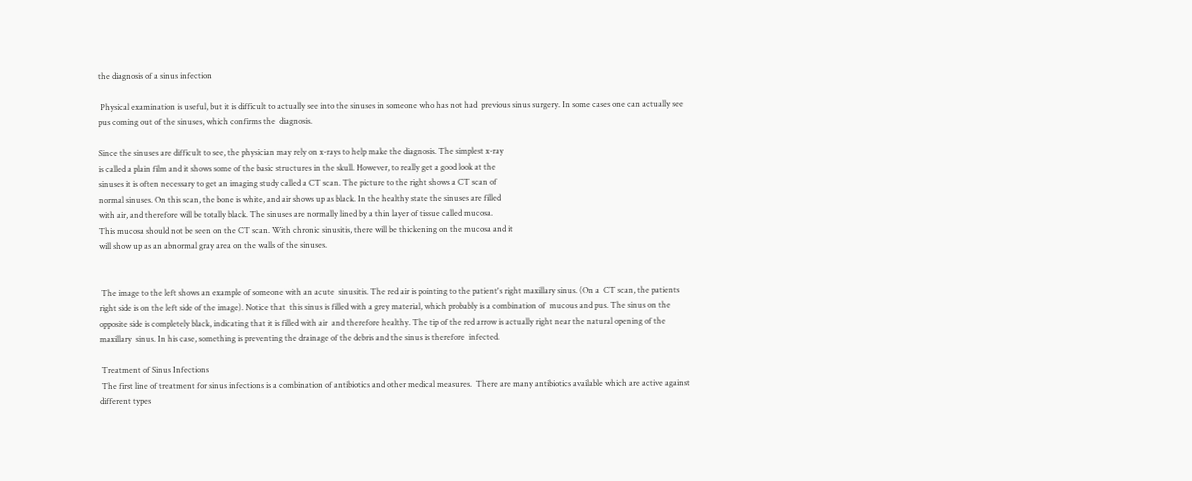the diagnosis of a sinus infection

 Physical examination is useful, but it is difficult to actually see into the sinuses in someone who has not had  previous sinus surgery. In some cases one can actually see pus coming out of the sinuses, which confirms the  diagnosis.

Since the sinuses are difficult to see, the physician may rely on x-rays to help make the diagnosis. The simplest x-ray
is called a plain film and it shows some of the basic structures in the skull. However, to really get a good look at the
sinuses it is often necessary to get an imaging study called a CT scan. The picture to the right shows a CT scan of
normal sinuses. On this scan, the bone is white, and air shows up as black. In the healthy state the sinuses are filled
with air, and therefore will be totally black. The sinuses are normally lined by a thin layer of tissue called mucosa.
This mucosa should not be seen on the CT scan. With chronic sinusitis, there will be thickening on the mucosa and it
will show up as an abnormal gray area on the walls of the sinuses.


 The image to the left shows an example of someone with an acute  sinusitis. The red air is pointing to the patient's right maxillary sinus. (On a  CT scan, the patients right side is on the left side of the image). Notice that  this sinus is filled with a grey material, which probably is a combination of  mucous and pus. The sinus on the opposite side is completely black, indicating that it is filled with air  and therefore healthy. The tip of the red arrow is actually right near the natural opening of the maxillary  sinus. In his case, something is preventing the drainage of the debris and the sinus is therefore  infected.

 Treatment of Sinus Infections
 The first line of treatment for sinus infections is a combination of antibiotics and other medical measures.  There are many antibiotics available which are active against different types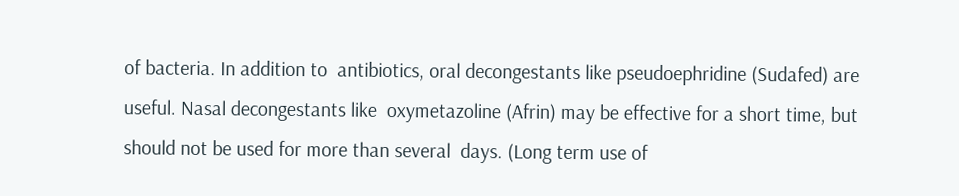of bacteria. In addition to  antibiotics, oral decongestants like pseudoephridine (Sudafed) are useful. Nasal decongestants like  oxymetazoline (Afrin) may be effective for a short time, but should not be used for more than several  days. (Long term use of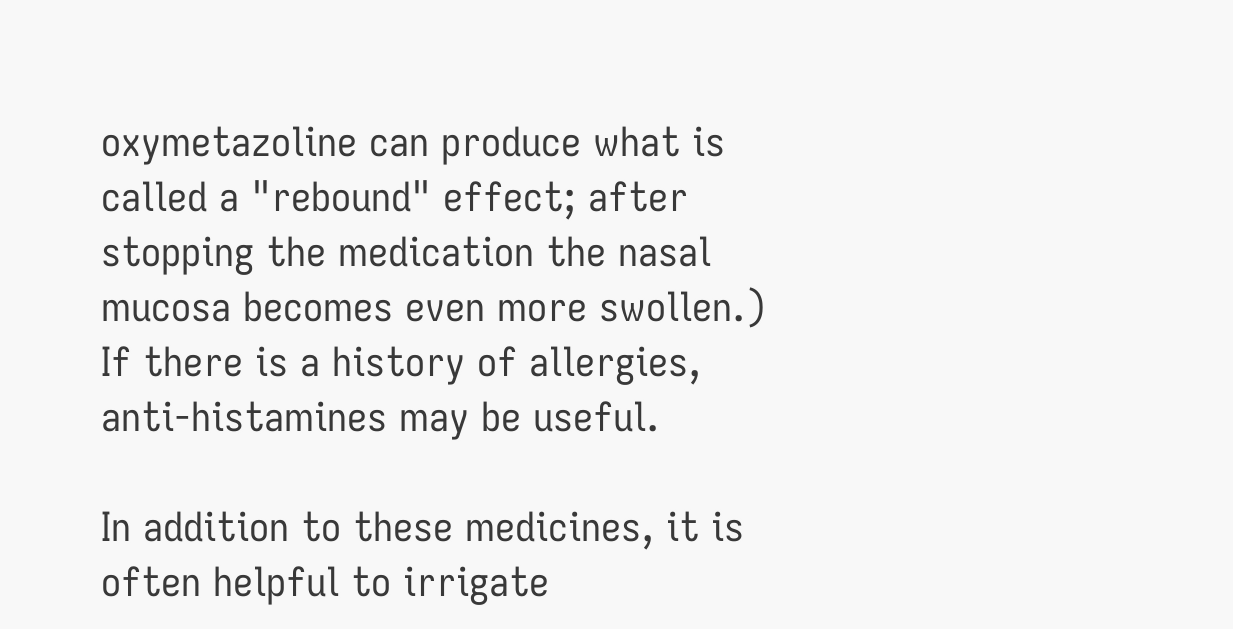oxymetazoline can produce what is called a "rebound" effect; after stopping the medication the nasal mucosa becomes even more swollen.) If there is a history of allergies, anti-histamines may be useful.

In addition to these medicines, it is often helpful to irrigate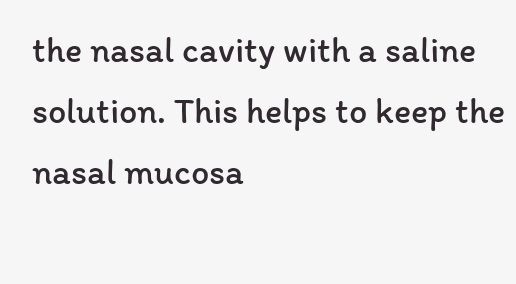the nasal cavity with a saline solution. This helps to keep the nasal mucosa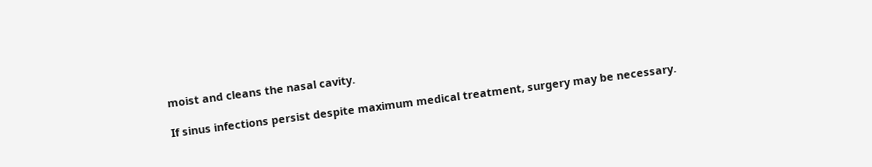moist and cleans the nasal cavity.

If sinus infections persist despite maximum medical treatment, surgery may be necessary.